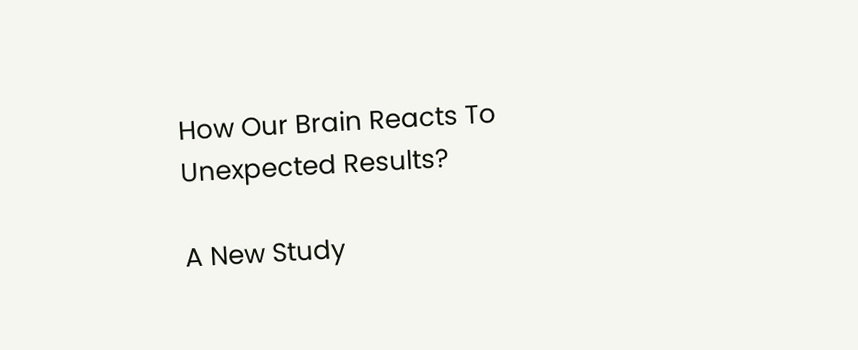How Our Brain Reacts To Unexpected Results?

A New Study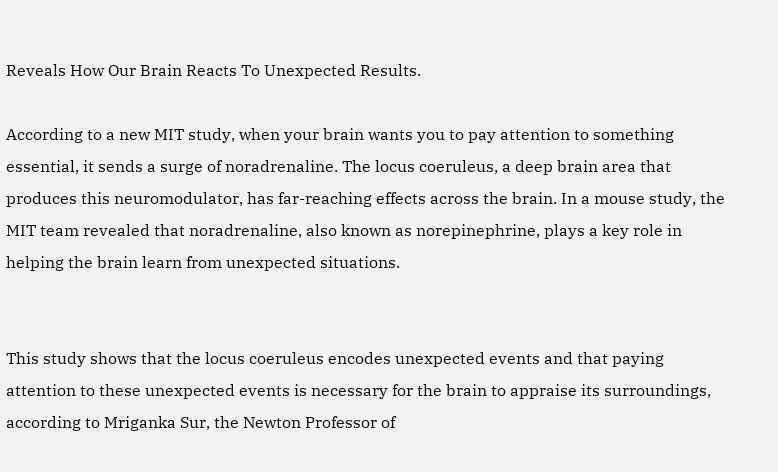Reveals How Our Brain Reacts To Unexpected Results.

According to a new MIT study, when your brain wants you to pay attention to something essential, it sends a surge of noradrenaline. The locus coeruleus, a deep brain area that produces this neuromodulator, has far-reaching effects across the brain. In a mouse study, the MIT team revealed that noradrenaline, also known as norepinephrine, plays a key role in helping the brain learn from unexpected situations.


This study shows that the locus coeruleus encodes unexpected events and that paying attention to these unexpected events is necessary for the brain to appraise its surroundings, according to Mriganka Sur, the Newton Professor of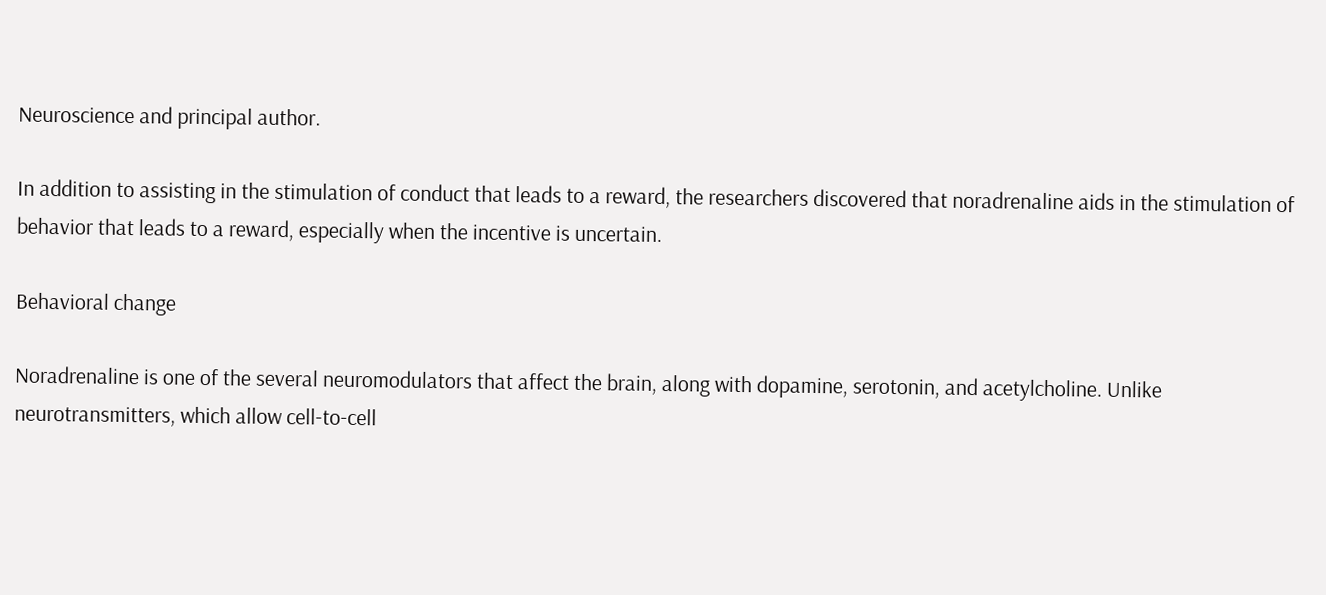Neuroscience and principal author.

In addition to assisting in the stimulation of conduct that leads to a reward, the researchers discovered that noradrenaline aids in the stimulation of behavior that leads to a reward, especially when the incentive is uncertain.

Behavioral change

Noradrenaline is one of the several neuromodulators that affect the brain, along with dopamine, serotonin, and acetylcholine. Unlike neurotransmitters, which allow cell-to-cell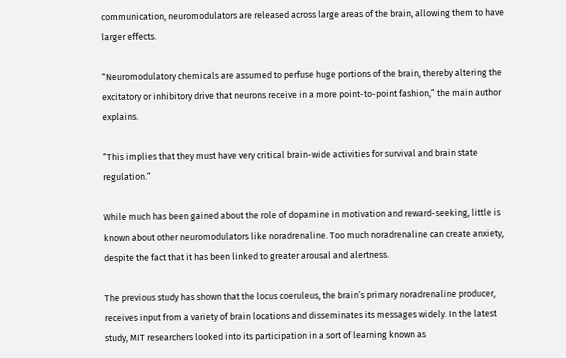communication, neuromodulators are released across large areas of the brain, allowing them to have larger effects.

“Neuromodulatory chemicals are assumed to perfuse huge portions of the brain, thereby altering the excitatory or inhibitory drive that neurons receive in a more point-to-point fashion,” the main author explains.

“This implies that they must have very critical brain-wide activities for survival and brain state regulation.”

While much has been gained about the role of dopamine in motivation and reward-seeking, little is known about other neuromodulators like noradrenaline. Too much noradrenaline can create anxiety, despite the fact that it has been linked to greater arousal and alertness.

The previous study has shown that the locus coeruleus, the brain’s primary noradrenaline producer, receives input from a variety of brain locations and disseminates its messages widely. In the latest study, MIT researchers looked into its participation in a sort of learning known as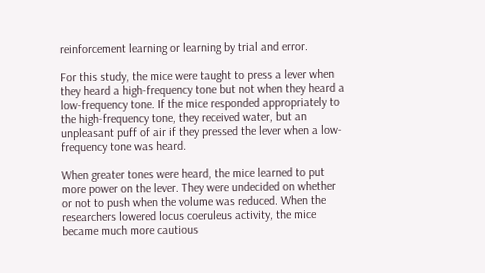reinforcement learning or learning by trial and error.

For this study, the mice were taught to press a lever when they heard a high-frequency tone but not when they heard a low-frequency tone. If the mice responded appropriately to the high-frequency tone, they received water, but an unpleasant puff of air if they pressed the lever when a low-frequency tone was heard.

When greater tones were heard, the mice learned to put more power on the lever. They were undecided on whether or not to push when the volume was reduced. When the researchers lowered locus coeruleus activity, the mice became much more cautious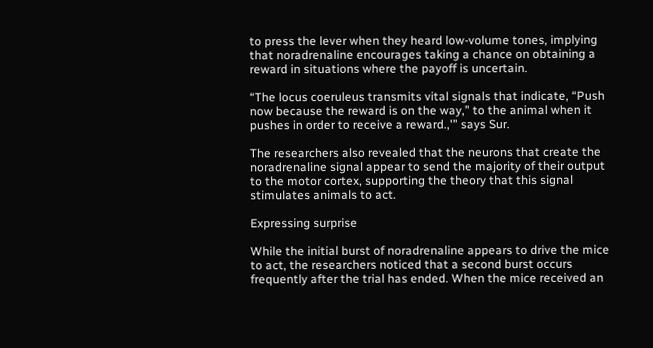to press the lever when they heard low-volume tones, implying that noradrenaline encourages taking a chance on obtaining a reward in situations where the payoff is uncertain.

“The locus coeruleus transmits vital signals that indicate, “Push now because the reward is on the way,” to the animal when it pushes in order to receive a reward.,'” says Sur.

The researchers also revealed that the neurons that create the noradrenaline signal appear to send the majority of their output to the motor cortex, supporting the theory that this signal stimulates animals to act.

Expressing surprise

While the initial burst of noradrenaline appears to drive the mice to act, the researchers noticed that a second burst occurs frequently after the trial has ended. When the mice received an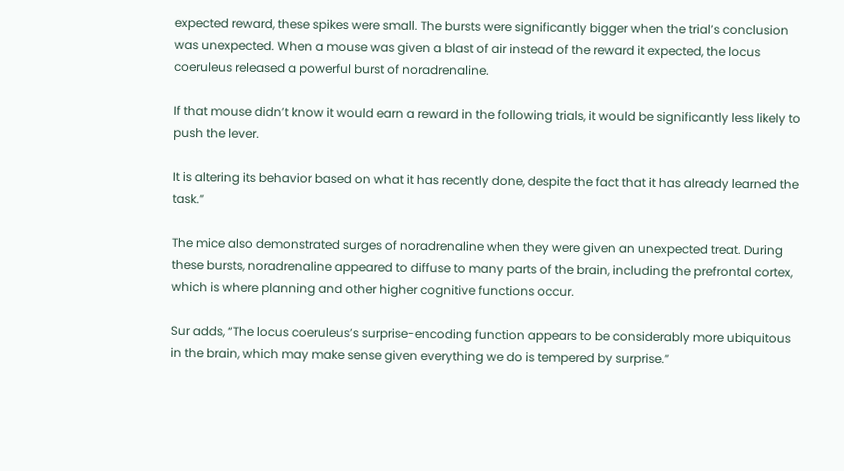expected reward, these spikes were small. The bursts were significantly bigger when the trial’s conclusion was unexpected. When a mouse was given a blast of air instead of the reward it expected, the locus coeruleus released a powerful burst of noradrenaline.

If that mouse didn’t know it would earn a reward in the following trials, it would be significantly less likely to push the lever.

It is altering its behavior based on what it has recently done, despite the fact that it has already learned the task.”

The mice also demonstrated surges of noradrenaline when they were given an unexpected treat. During these bursts, noradrenaline appeared to diffuse to many parts of the brain, including the prefrontal cortex, which is where planning and other higher cognitive functions occur.

Sur adds, “The locus coeruleus’s surprise-encoding function appears to be considerably more ubiquitous in the brain, which may make sense given everything we do is tempered by surprise.”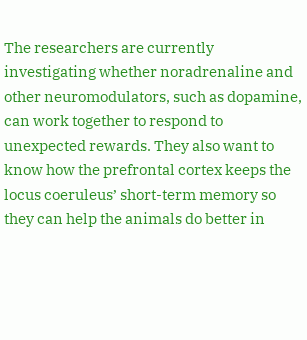The researchers are currently investigating whether noradrenaline and other neuromodulators, such as dopamine, can work together to respond to unexpected rewards. They also want to know how the prefrontal cortex keeps the locus coeruleus’ short-term memory so they can help the animals do better in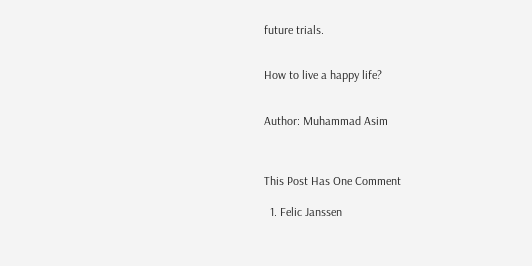future trials.


How to live a happy life?


Author: Muhammad Asim



This Post Has One Comment

  1. Felic Janssen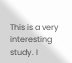This is a very interesting study. I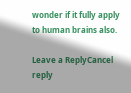wonder if it fully apply to human brains also.

Leave a ReplyCancel reply